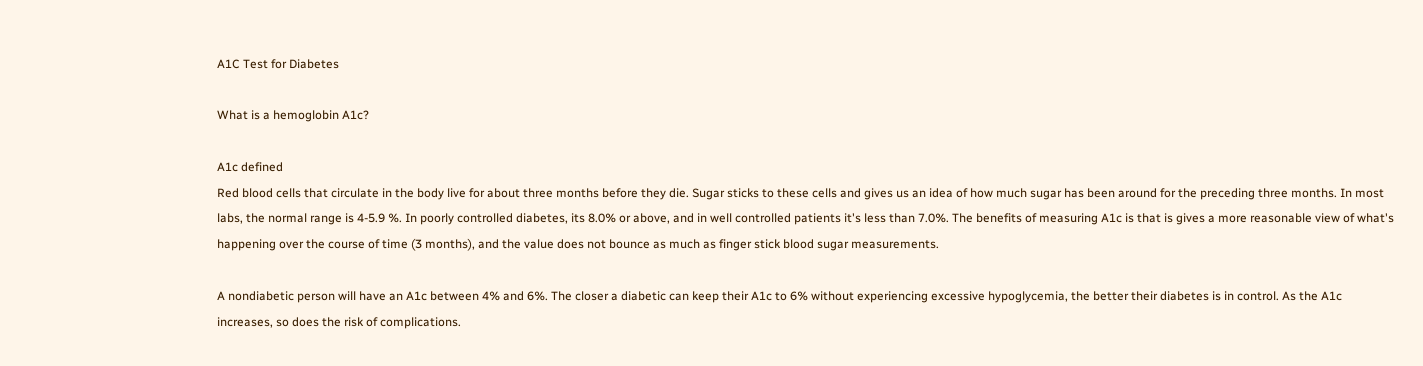A1C Test for Diabetes

What is a hemoglobin A1c?

A1c defined
Red blood cells that circulate in the body live for about three months before they die. Sugar sticks to these cells and gives us an idea of how much sugar has been around for the preceding three months. In most labs, the normal range is 4-5.9 %. In poorly controlled diabetes, its 8.0% or above, and in well controlled patients it's less than 7.0%. The benefits of measuring A1c is that is gives a more reasonable view of what's happening over the course of time (3 months), and the value does not bounce as much as finger stick blood sugar measurements.

A nondiabetic person will have an A1c between 4% and 6%. The closer a diabetic can keep their A1c to 6% without experiencing excessive hypoglycemia, the better their diabetes is in control. As the A1c increases, so does the risk of complications.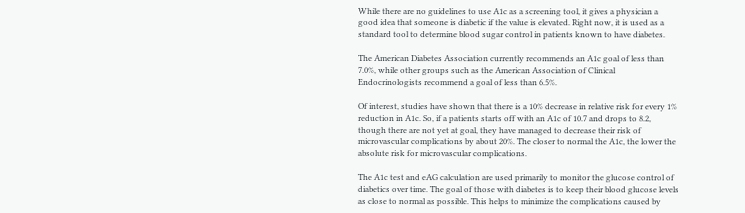While there are no guidelines to use A1c as a screening tool, it gives a physician a good idea that someone is diabetic if the value is elevated. Right now, it is used as a standard tool to determine blood sugar control in patients known to have diabetes.

The American Diabetes Association currently recommends an A1c goal of less than 7.0%, while other groups such as the American Association of Clinical Endocrinologists recommend a goal of less than 6.5%.

Of interest, studies have shown that there is a 10% decrease in relative risk for every 1% reduction in A1c. So, if a patients starts off with an A1c of 10.7 and drops to 8.2, though there are not yet at goal, they have managed to decrease their risk of microvascular complications by about 20%. The closer to normal the A1c, the lower the absolute risk for microvascular complications.

The A1c test and eAG calculation are used primarily to monitor the glucose control of diabetics over time. The goal of those with diabetes is to keep their blood glucose levels as close to normal as possible. This helps to minimize the complications caused by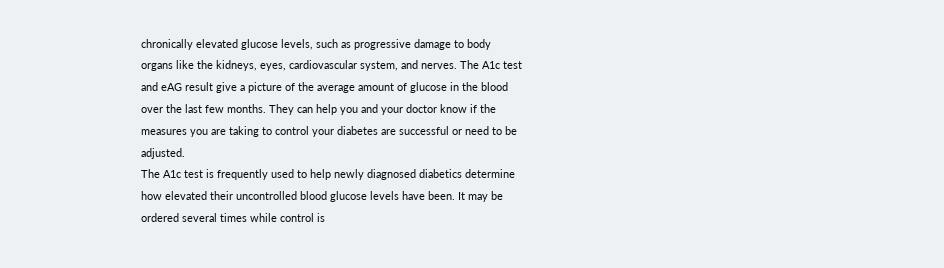chronically elevated glucose levels, such as progressive damage to body organs like the kidneys, eyes, cardiovascular system, and nerves. The A1c test and eAG result give a picture of the average amount of glucose in the blood over the last few months. They can help you and your doctor know if the measures you are taking to control your diabetes are successful or need to be adjusted.
The A1c test is frequently used to help newly diagnosed diabetics determine how elevated their uncontrolled blood glucose levels have been. It may be ordered several times while control is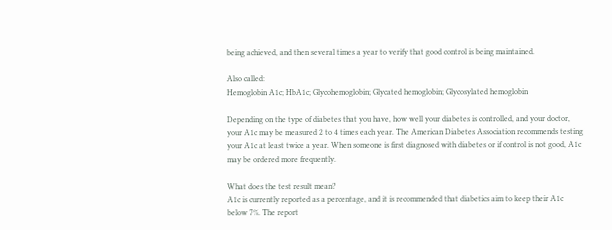being achieved, and then several times a year to verify that good control is being maintained.

Also called:
Hemoglobin A1c; HbA1c; Glycohemoglobin; Glycated hemoglobin; Glycosylated hemoglobin

Depending on the type of diabetes that you have, how well your diabetes is controlled, and your doctor, your A1c may be measured 2 to 4 times each year. The American Diabetes Association recommends testing your A1c at least twice a year. When someone is first diagnosed with diabetes or if control is not good, A1c may be ordered more frequently.

What does the test result mean?
A1c is currently reported as a percentage, and it is recommended that diabetics aim to keep their A1c below 7%. The report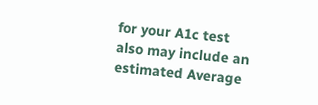for your A1c test also may include an estimated Average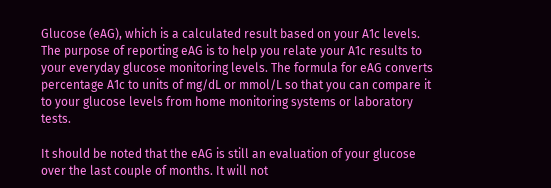Glucose (eAG), which is a calculated result based on your A1c levels. The purpose of reporting eAG is to help you relate your A1c results to your everyday glucose monitoring levels. The formula for eAG converts percentage A1c to units of mg/dL or mmol/L so that you can compare it to your glucose levels from home monitoring systems or laboratory tests.

It should be noted that the eAG is still an evaluation of your glucose over the last couple of months. It will not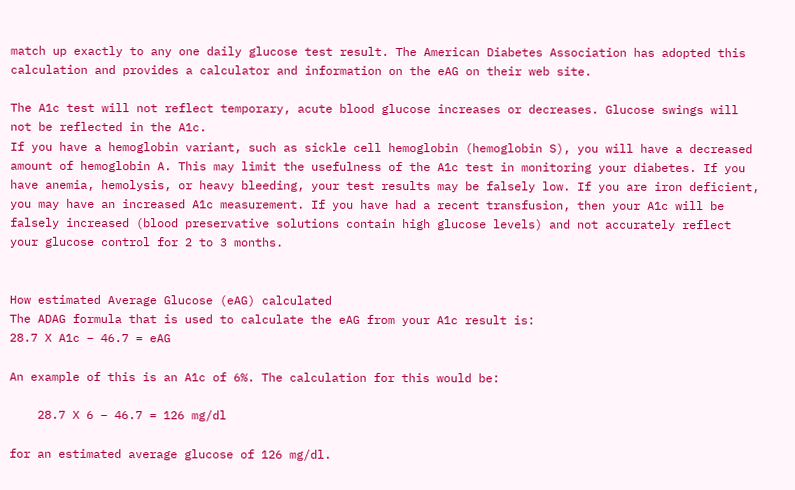match up exactly to any one daily glucose test result. The American Diabetes Association has adopted this calculation and provides a calculator and information on the eAG on their web site.

The A1c test will not reflect temporary, acute blood glucose increases or decreases. Glucose swings will not be reflected in the A1c.
If you have a hemoglobin variant, such as sickle cell hemoglobin (hemoglobin S), you will have a decreased amount of hemoglobin A. This may limit the usefulness of the A1c test in monitoring your diabetes. If you have anemia, hemolysis, or heavy bleeding, your test results may be falsely low. If you are iron deficient, you may have an increased A1c measurement. If you have had a recent transfusion, then your A1c will be falsely increased (blood preservative solutions contain high glucose levels) and not accurately reflect your glucose control for 2 to 3 months.


How estimated Average Glucose (eAG) calculated
The ADAG formula that is used to calculate the eAG from your A1c result is:
28.7 X A1c – 46.7 = eAG

An example of this is an A1c of 6%. The calculation for this would be:

    28.7 X 6 – 46.7 = 126 mg/dl

for an estimated average glucose of 126 mg/dl.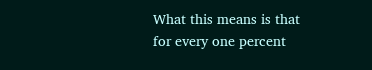What this means is that for every one percent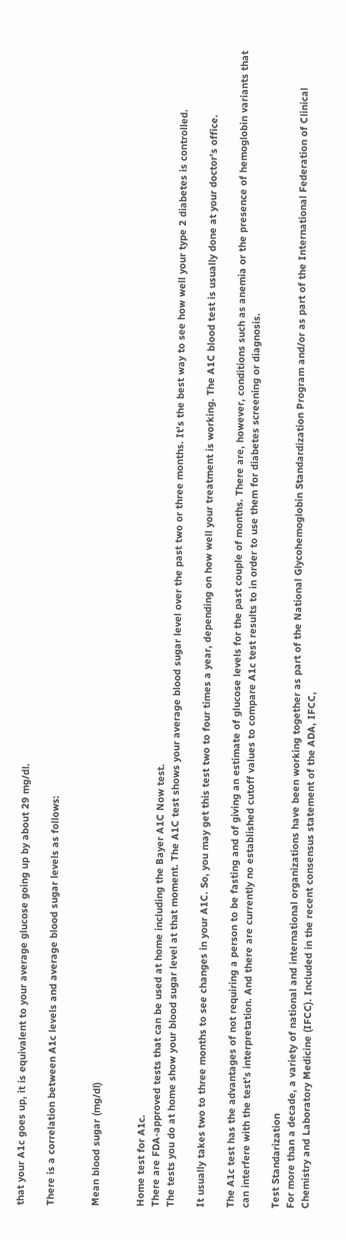that your A1c goes up, it is equivalent to your average glucose going up by about 29 mg/dl.

There is a correlation between A1c levels and average blood sugar levels as follows:


Mean blood sugar (mg/dl)


Home test for A1c.
There are FDA-approved tests that can be used at home including the Bayer A1C Now test.
The tests you do at home show your blood sugar level at that moment. The A1C test shows your average blood sugar level over the past two or three months. It's the best way to see how well your type 2 diabetes is controlled.

It usually takes two to three months to see changes in your A1C. So, you may get this test two to four times a year, depending on how well your treatment is working. The A1C blood test is usually done at your doctor's office.

The A1c test has the advantages of not requiring a person to be fasting and of giving an estimate of glucose levels for the past couple of months. There are, however, conditions such as anemia or the presence of hemoglobin variants that can interfere with the test’s interpretation. And there are currently no established cutoff values to compare A1c test results to in order to use them for diabetes screening or diagnosis.

Test Standarization
For more than a decade, a variety of national and international organizations have been working together as part of the National Glycohemoglobin Standardization Program and/or as part of the International Federation of Clinical Chemistry and Laboratory Medicine (IFCC). Included in the recent consensus statement of the ADA, IFCC,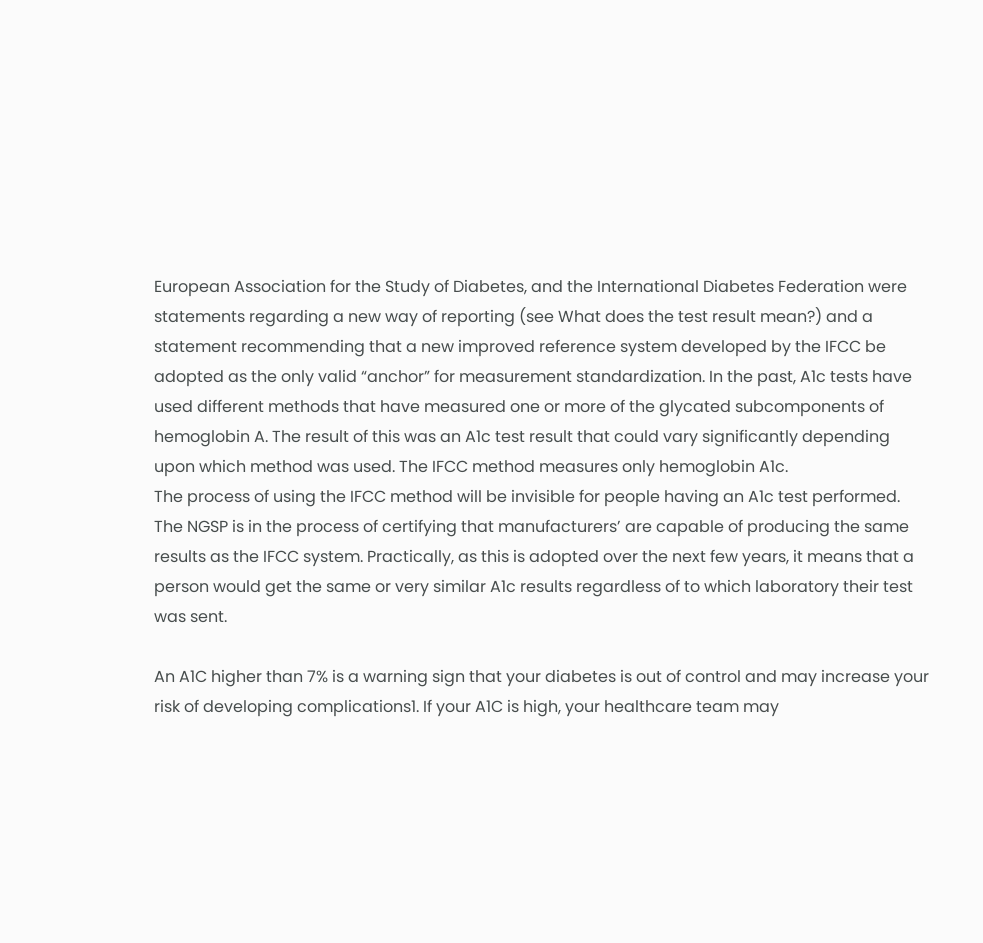European Association for the Study of Diabetes, and the International Diabetes Federation were statements regarding a new way of reporting (see What does the test result mean?) and a statement recommending that a new improved reference system developed by the IFCC be adopted as the only valid “anchor” for measurement standardization. In the past, A1c tests have used different methods that have measured one or more of the glycated subcomponents of hemoglobin A. The result of this was an A1c test result that could vary significantly depending upon which method was used. The IFCC method measures only hemoglobin A1c.
The process of using the IFCC method will be invisible for people having an A1c test performed. The NGSP is in the process of certifying that manufacturers’ are capable of producing the same results as the IFCC system. Practically, as this is adopted over the next few years, it means that a person would get the same or very similar A1c results regardless of to which laboratory their test was sent.

An A1C higher than 7% is a warning sign that your diabetes is out of control and may increase your risk of developing complications1. If your A1C is high, your healthcare team may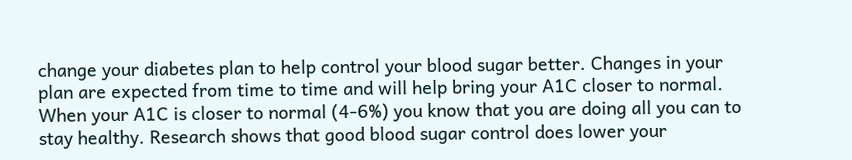change your diabetes plan to help control your blood sugar better. Changes in your plan are expected from time to time and will help bring your A1C closer to normal. When your A1C is closer to normal (4-6%) you know that you are doing all you can to stay healthy. Research shows that good blood sugar control does lower your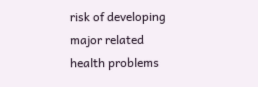risk of developing major related health problems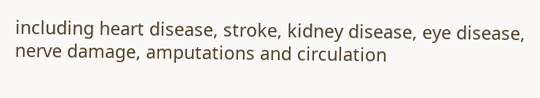including heart disease, stroke, kidney disease, eye disease, nerve damage, amputations and circulation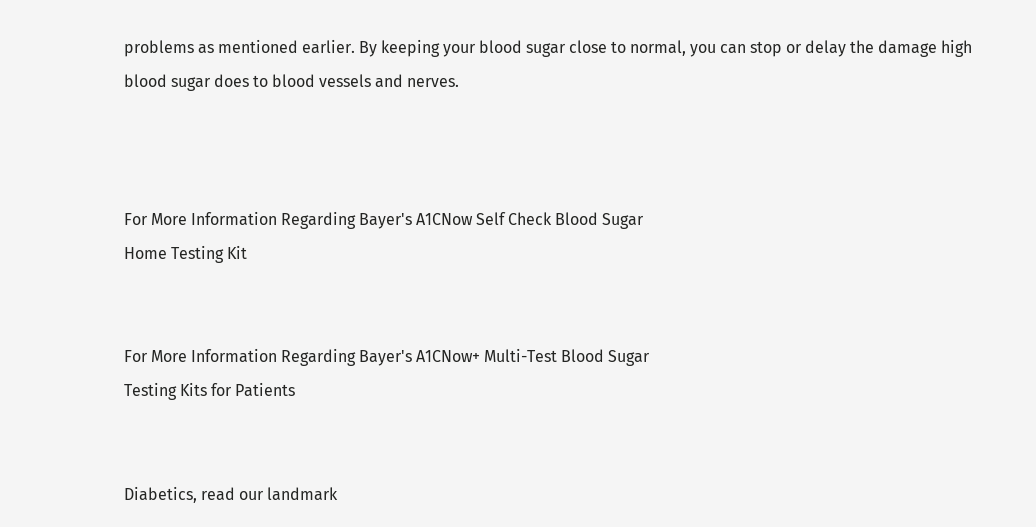problems as mentioned earlier. By keeping your blood sugar close to normal, you can stop or delay the damage high blood sugar does to blood vessels and nerves.



For More Information Regarding Bayer's A1CNow Self Check Blood Sugar
Home Testing Kit


For More Information Regarding Bayer's A1CNow+ Multi-Test Blood Sugar
Testing Kits for Patients


Diabetics, read our landmark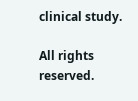clinical study.

All rights reserved.